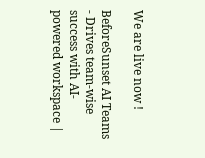We are live now !

BeforeSunset AI Teams - Drives team-wise success with AI-powered workspace |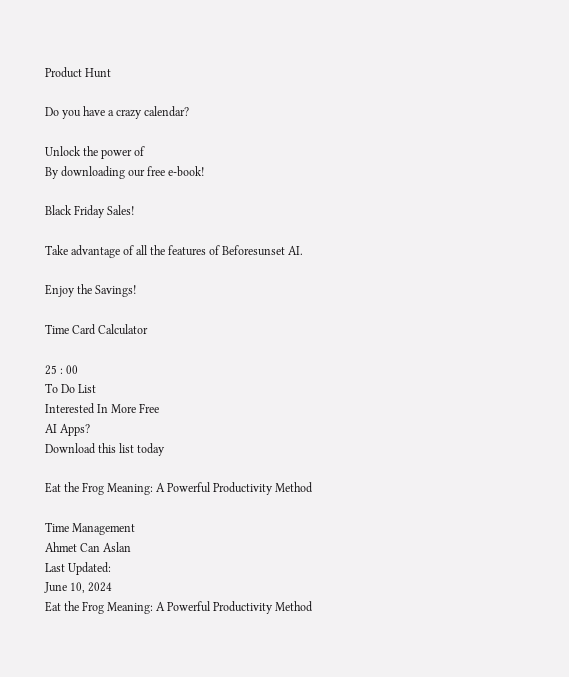Product Hunt

Do you have a crazy calendar?

Unlock the power of
By downloading our free e-book!

Black Friday Sales!

Take advantage of all the features of Beforesunset AI.

Enjoy the Savings!

Time Card Calculator

25 : 00
To Do List
Interested In More Free
AI Apps?
Download this list today

Eat the Frog Meaning: A Powerful Productivity Method

Time Management
Ahmet Can Aslan
Last Updated:
June 10, 2024
Eat the Frog Meaning: A Powerful Productivity Method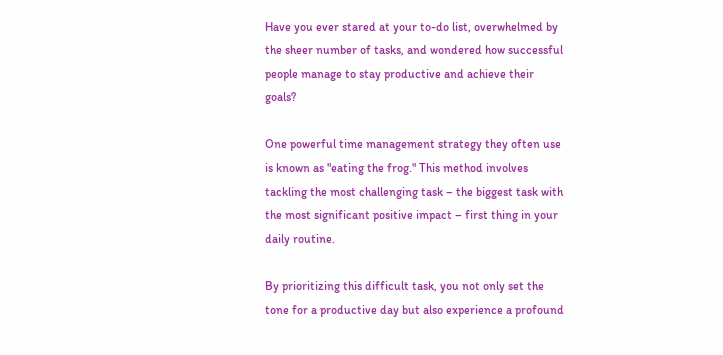Have you ever stared at your to-do list, overwhelmed by the sheer number of tasks, and wondered how successful people manage to stay productive and achieve their goals?

One powerful time management strategy they often use is known as "eating the frog." This method involves tackling the most challenging task – the biggest task with the most significant positive impact – first thing in your daily routine.

By prioritizing this difficult task, you not only set the tone for a productive day but also experience a profound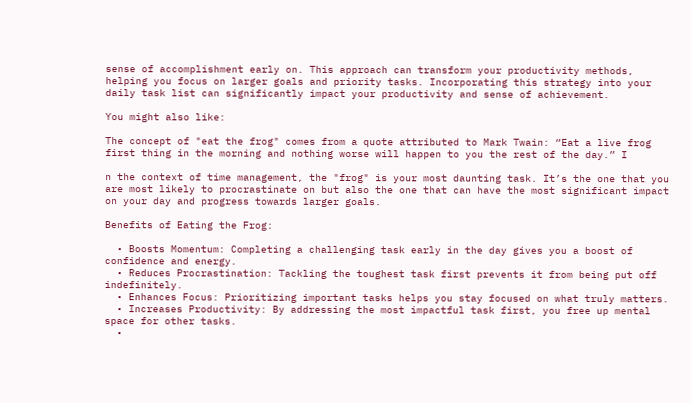sense of accomplishment early on. This approach can transform your productivity methods, helping you focus on larger goals and priority tasks. Incorporating this strategy into your daily task list can significantly impact your productivity and sense of achievement.

You might also like:

The concept of "eat the frog" comes from a quote attributed to Mark Twain: “Eat a live frog first thing in the morning and nothing worse will happen to you the rest of the day.” I

n the context of time management, the "frog" is your most daunting task. It’s the one that you are most likely to procrastinate on but also the one that can have the most significant impact on your day and progress towards larger goals.

Benefits of Eating the Frog:

  • Boosts Momentum: Completing a challenging task early in the day gives you a boost of confidence and energy.
  • Reduces Procrastination: Tackling the toughest task first prevents it from being put off indefinitely.
  • Enhances Focus: Prioritizing important tasks helps you stay focused on what truly matters.
  • Increases Productivity: By addressing the most impactful task first, you free up mental space for other tasks.
  •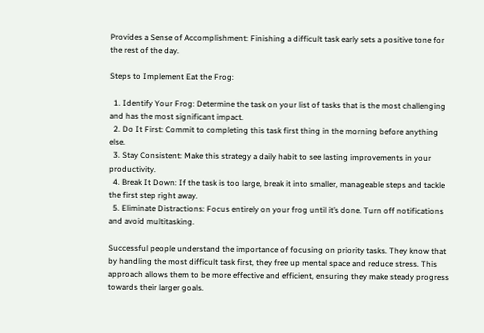Provides a Sense of Accomplishment: Finishing a difficult task early sets a positive tone for the rest of the day.

Steps to Implement Eat the Frog:

  1. Identify Your Frog: Determine the task on your list of tasks that is the most challenging and has the most significant impact.
  2. Do It First: Commit to completing this task first thing in the morning before anything else.
  3. Stay Consistent: Make this strategy a daily habit to see lasting improvements in your productivity.
  4. Break It Down: If the task is too large, break it into smaller, manageable steps and tackle the first step right away.
  5. Eliminate Distractions: Focus entirely on your frog until it’s done. Turn off notifications and avoid multitasking.

Successful people understand the importance of focusing on priority tasks. They know that by handling the most difficult task first, they free up mental space and reduce stress. This approach allows them to be more effective and efficient, ensuring they make steady progress towards their larger goals.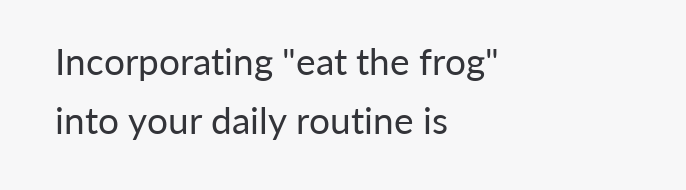Incorporating "eat the frog" into your daily routine is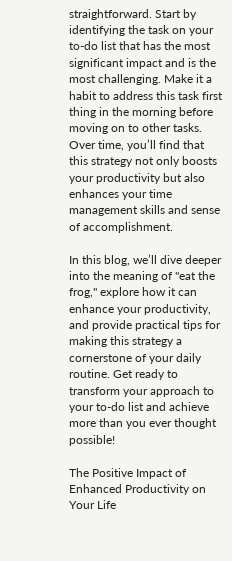straightforward. Start by identifying the task on your to-do list that has the most significant impact and is the most challenging. Make it a habit to address this task first thing in the morning before moving on to other tasks. Over time, you’ll find that this strategy not only boosts your productivity but also enhances your time management skills and sense of accomplishment.

In this blog, we’ll dive deeper into the meaning of "eat the frog," explore how it can enhance your productivity, and provide practical tips for making this strategy a cornerstone of your daily routine. Get ready to transform your approach to your to-do list and achieve more than you ever thought possible!

The Positive Impact of Enhanced Productivity on Your Life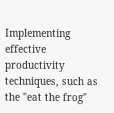Implementing effective productivity techniques, such as the "eat the frog"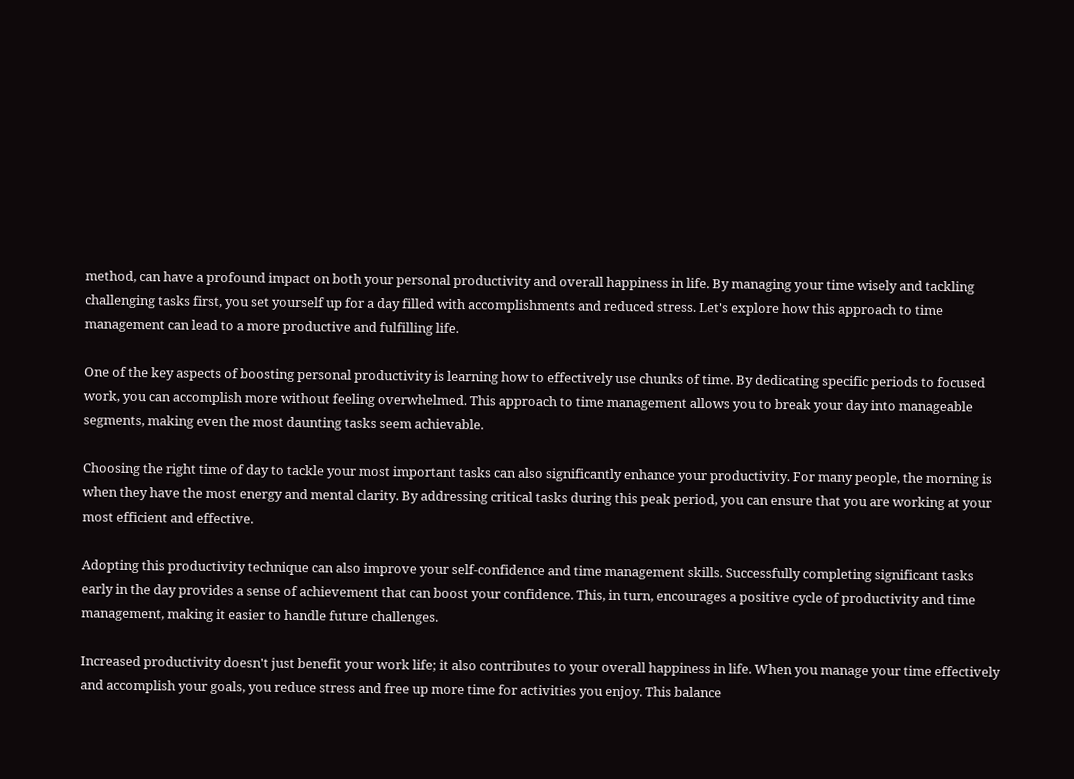method, can have a profound impact on both your personal productivity and overall happiness in life. By managing your time wisely and tackling challenging tasks first, you set yourself up for a day filled with accomplishments and reduced stress. Let's explore how this approach to time management can lead to a more productive and fulfilling life.

One of the key aspects of boosting personal productivity is learning how to effectively use chunks of time. By dedicating specific periods to focused work, you can accomplish more without feeling overwhelmed. This approach to time management allows you to break your day into manageable segments, making even the most daunting tasks seem achievable.

Choosing the right time of day to tackle your most important tasks can also significantly enhance your productivity. For many people, the morning is when they have the most energy and mental clarity. By addressing critical tasks during this peak period, you can ensure that you are working at your most efficient and effective.

Adopting this productivity technique can also improve your self-confidence and time management skills. Successfully completing significant tasks early in the day provides a sense of achievement that can boost your confidence. This, in turn, encourages a positive cycle of productivity and time management, making it easier to handle future challenges.

Increased productivity doesn't just benefit your work life; it also contributes to your overall happiness in life. When you manage your time effectively and accomplish your goals, you reduce stress and free up more time for activities you enjoy. This balance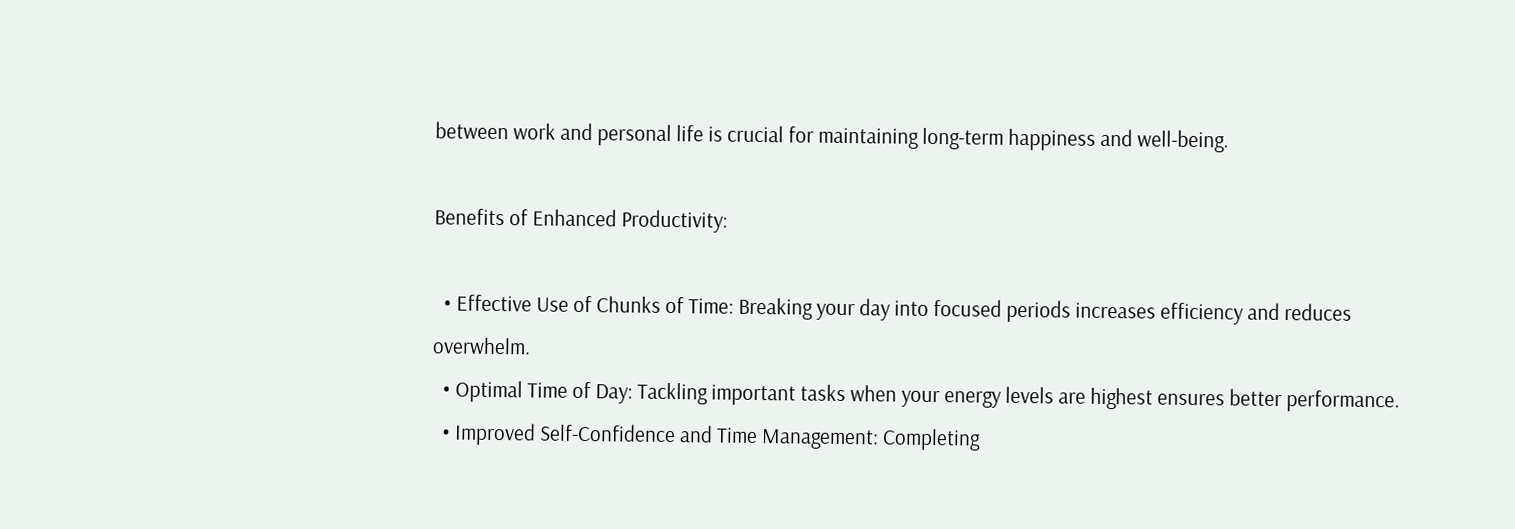between work and personal life is crucial for maintaining long-term happiness and well-being.

Benefits of Enhanced Productivity:

  • Effective Use of Chunks of Time: Breaking your day into focused periods increases efficiency and reduces overwhelm.
  • Optimal Time of Day: Tackling important tasks when your energy levels are highest ensures better performance.
  • Improved Self-Confidence and Time Management: Completing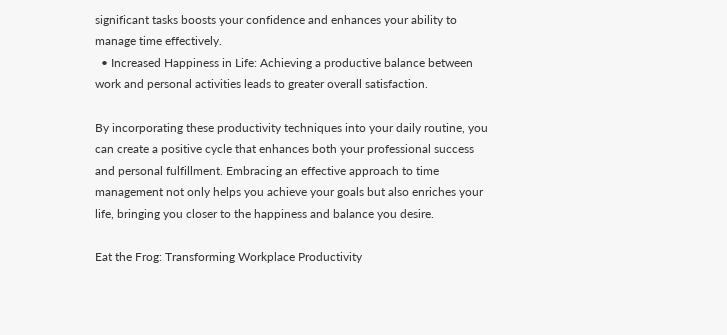significant tasks boosts your confidence and enhances your ability to manage time effectively.
  • Increased Happiness in Life: Achieving a productive balance between work and personal activities leads to greater overall satisfaction.

By incorporating these productivity techniques into your daily routine, you can create a positive cycle that enhances both your professional success and personal fulfillment. Embracing an effective approach to time management not only helps you achieve your goals but also enriches your life, bringing you closer to the happiness and balance you desire.

Eat the Frog: Transforming Workplace Productivity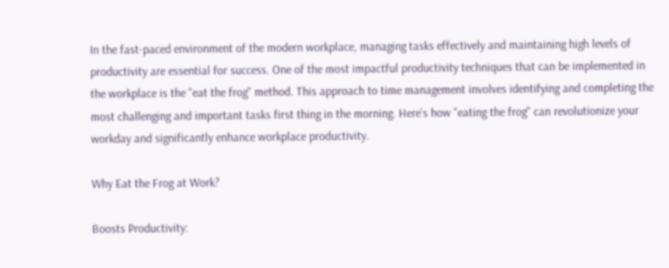In the fast-paced environment of the modern workplace, managing tasks effectively and maintaining high levels of productivity are essential for success. One of the most impactful productivity techniques that can be implemented in the workplace is the "eat the frog" method. This approach to time management involves identifying and completing the most challenging and important tasks first thing in the morning. Here’s how "eating the frog" can revolutionize your workday and significantly enhance workplace productivity.

Why Eat the Frog at Work?

Boosts Productivity: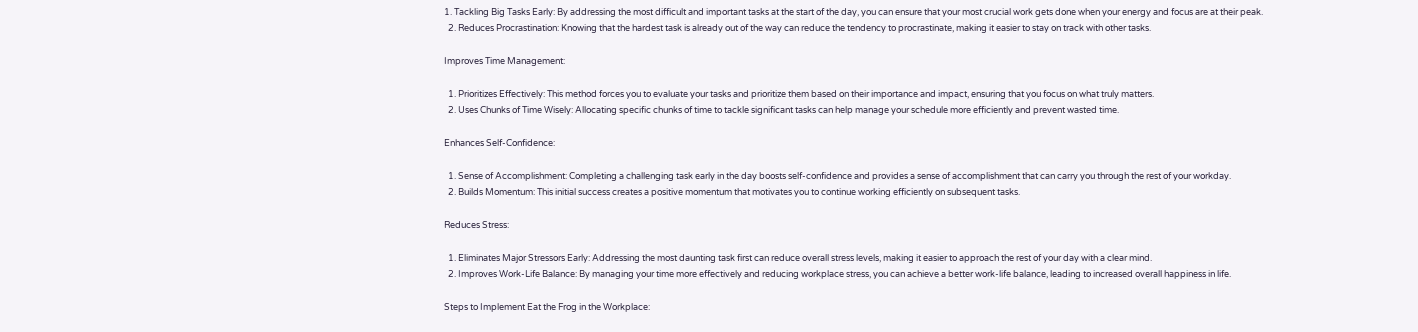1. Tackling Big Tasks Early: By addressing the most difficult and important tasks at the start of the day, you can ensure that your most crucial work gets done when your energy and focus are at their peak.
  2. Reduces Procrastination: Knowing that the hardest task is already out of the way can reduce the tendency to procrastinate, making it easier to stay on track with other tasks.

Improves Time Management:

  1. Prioritizes Effectively: This method forces you to evaluate your tasks and prioritize them based on their importance and impact, ensuring that you focus on what truly matters.
  2. Uses Chunks of Time Wisely: Allocating specific chunks of time to tackle significant tasks can help manage your schedule more efficiently and prevent wasted time.

Enhances Self-Confidence:

  1. Sense of Accomplishment: Completing a challenging task early in the day boosts self-confidence and provides a sense of accomplishment that can carry you through the rest of your workday.
  2. Builds Momentum: This initial success creates a positive momentum that motivates you to continue working efficiently on subsequent tasks.

Reduces Stress:

  1. Eliminates Major Stressors Early: Addressing the most daunting task first can reduce overall stress levels, making it easier to approach the rest of your day with a clear mind.
  2. Improves Work-Life Balance: By managing your time more effectively and reducing workplace stress, you can achieve a better work-life balance, leading to increased overall happiness in life.

Steps to Implement Eat the Frog in the Workplace: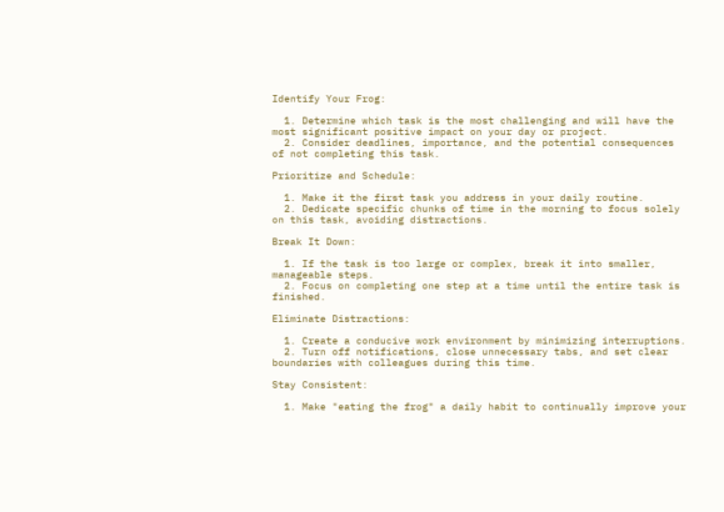Identify Your Frog:

  1. Determine which task is the most challenging and will have the most significant positive impact on your day or project.
  2. Consider deadlines, importance, and the potential consequences of not completing this task.

Prioritize and Schedule:

  1. Make it the first task you address in your daily routine.
  2. Dedicate specific chunks of time in the morning to focus solely on this task, avoiding distractions.

Break It Down:

  1. If the task is too large or complex, break it into smaller, manageable steps.
  2. Focus on completing one step at a time until the entire task is finished.

Eliminate Distractions:

  1. Create a conducive work environment by minimizing interruptions.
  2. Turn off notifications, close unnecessary tabs, and set clear boundaries with colleagues during this time.

Stay Consistent:

  1. Make "eating the frog" a daily habit to continually improve your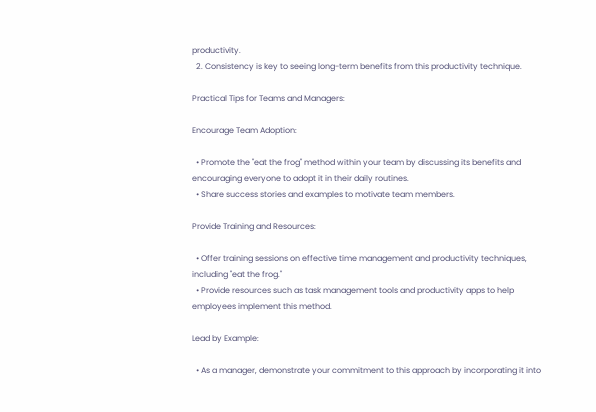productivity.
  2. Consistency is key to seeing long-term benefits from this productivity technique.

Practical Tips for Teams and Managers:

Encourage Team Adoption:

  • Promote the "eat the frog" method within your team by discussing its benefits and encouraging everyone to adopt it in their daily routines.
  • Share success stories and examples to motivate team members.

Provide Training and Resources:

  • Offer training sessions on effective time management and productivity techniques, including "eat the frog."
  • Provide resources such as task management tools and productivity apps to help employees implement this method.

Lead by Example:

  • As a manager, demonstrate your commitment to this approach by incorporating it into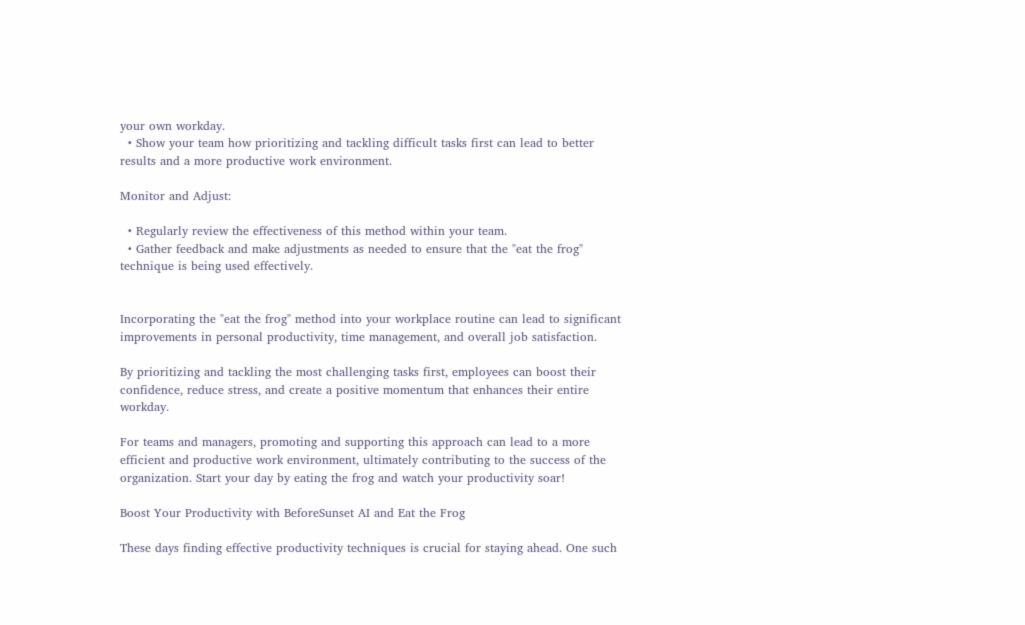your own workday.
  • Show your team how prioritizing and tackling difficult tasks first can lead to better results and a more productive work environment.

Monitor and Adjust:

  • Regularly review the effectiveness of this method within your team.
  • Gather feedback and make adjustments as needed to ensure that the "eat the frog" technique is being used effectively.


Incorporating the "eat the frog" method into your workplace routine can lead to significant improvements in personal productivity, time management, and overall job satisfaction.

By prioritizing and tackling the most challenging tasks first, employees can boost their confidence, reduce stress, and create a positive momentum that enhances their entire workday.

For teams and managers, promoting and supporting this approach can lead to a more efficient and productive work environment, ultimately contributing to the success of the organization. Start your day by eating the frog and watch your productivity soar!

Boost Your Productivity with BeforeSunset AI and Eat the Frog

These days finding effective productivity techniques is crucial for staying ahead. One such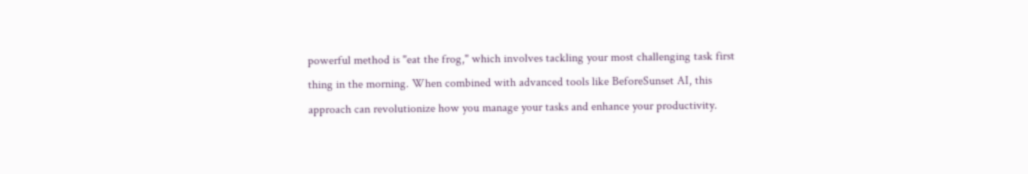powerful method is "eat the frog," which involves tackling your most challenging task first thing in the morning. When combined with advanced tools like BeforeSunset AI, this approach can revolutionize how you manage your tasks and enhance your productivity.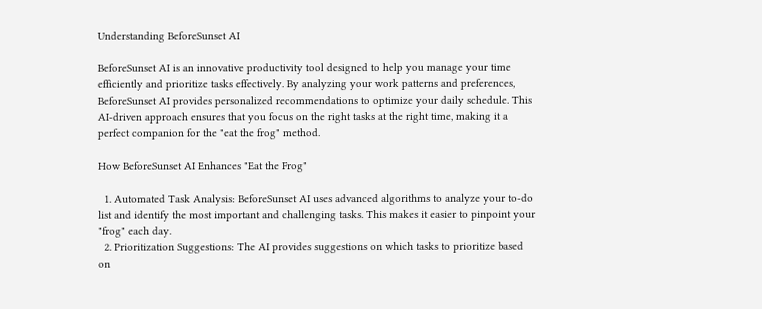Understanding BeforeSunset AI

BeforeSunset AI is an innovative productivity tool designed to help you manage your time efficiently and prioritize tasks effectively. By analyzing your work patterns and preferences, BeforeSunset AI provides personalized recommendations to optimize your daily schedule. This AI-driven approach ensures that you focus on the right tasks at the right time, making it a perfect companion for the "eat the frog" method.

How BeforeSunset AI Enhances "Eat the Frog"

  1. Automated Task Analysis: BeforeSunset AI uses advanced algorithms to analyze your to-do list and identify the most important and challenging tasks. This makes it easier to pinpoint your "frog" each day.
  2. Prioritization Suggestions: The AI provides suggestions on which tasks to prioritize based on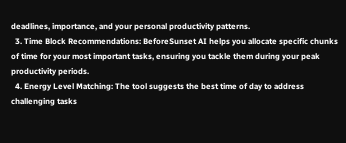deadlines, importance, and your personal productivity patterns.
  3. Time Block Recommendations: BeforeSunset AI helps you allocate specific chunks of time for your most important tasks, ensuring you tackle them during your peak productivity periods.
  4. Energy Level Matching: The tool suggests the best time of day to address challenging tasks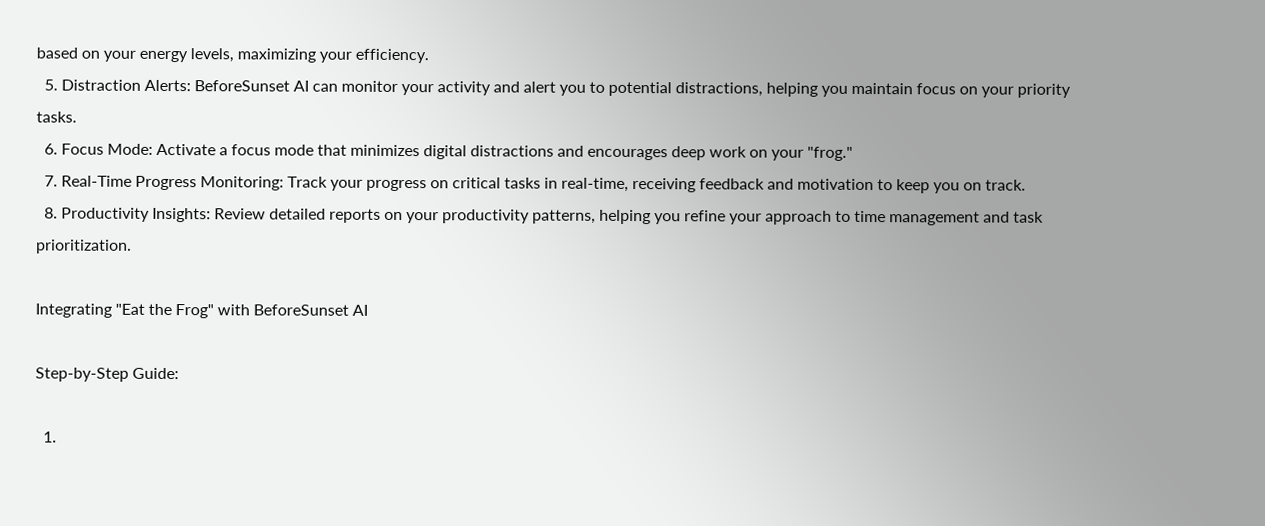based on your energy levels, maximizing your efficiency.
  5. Distraction Alerts: BeforeSunset AI can monitor your activity and alert you to potential distractions, helping you maintain focus on your priority tasks.
  6. Focus Mode: Activate a focus mode that minimizes digital distractions and encourages deep work on your "frog."
  7. Real-Time Progress Monitoring: Track your progress on critical tasks in real-time, receiving feedback and motivation to keep you on track.
  8. Productivity Insights: Review detailed reports on your productivity patterns, helping you refine your approach to time management and task prioritization.

Integrating "Eat the Frog" with BeforeSunset AI

Step-by-Step Guide:

  1.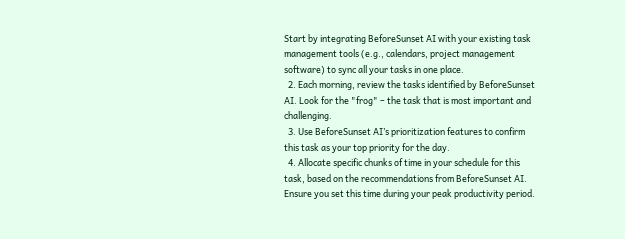Start by integrating BeforeSunset AI with your existing task management tools (e.g., calendars, project management software) to sync all your tasks in one place.
  2. Each morning, review the tasks identified by BeforeSunset AI. Look for the "frog" – the task that is most important and challenging.
  3. Use BeforeSunset AI’s prioritization features to confirm this task as your top priority for the day.
  4. Allocate specific chunks of time in your schedule for this task, based on the recommendations from BeforeSunset AI. Ensure you set this time during your peak productivity period.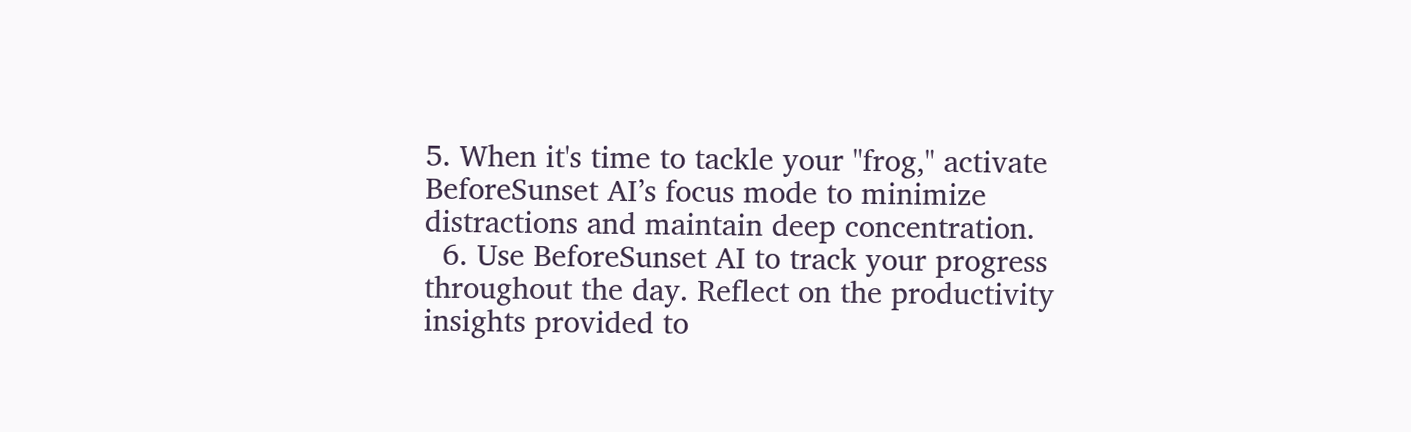5. When it's time to tackle your "frog," activate BeforeSunset AI’s focus mode to minimize distractions and maintain deep concentration.
  6. Use BeforeSunset AI to track your progress throughout the day. Reflect on the productivity insights provided to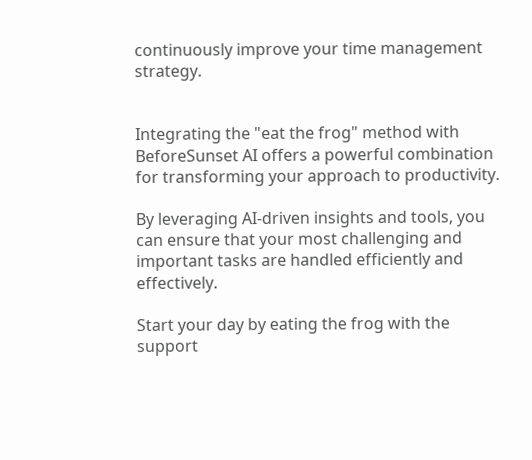continuously improve your time management strategy.


Integrating the "eat the frog" method with BeforeSunset AI offers a powerful combination for transforming your approach to productivity.

By leveraging AI-driven insights and tools, you can ensure that your most challenging and important tasks are handled efficiently and effectively.

Start your day by eating the frog with the support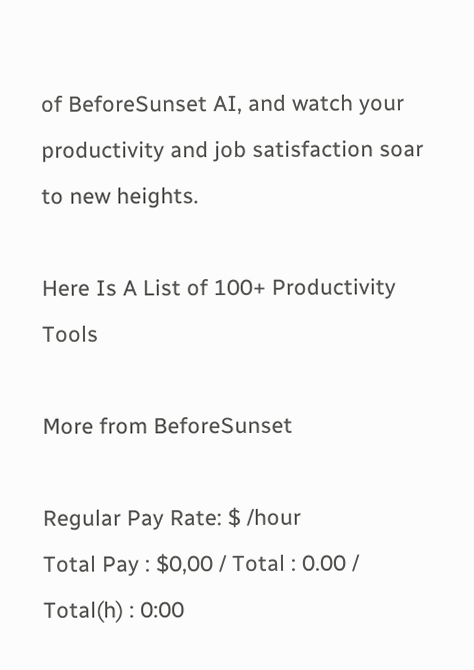of BeforeSunset AI, and watch your productivity and job satisfaction soar to new heights.

Here Is A List of 100+ Productivity Tools

More from BeforeSunset

Regular Pay Rate: $ /hour
Total Pay : $0,00 / Total : 0.00 / Total(h) : 0:00